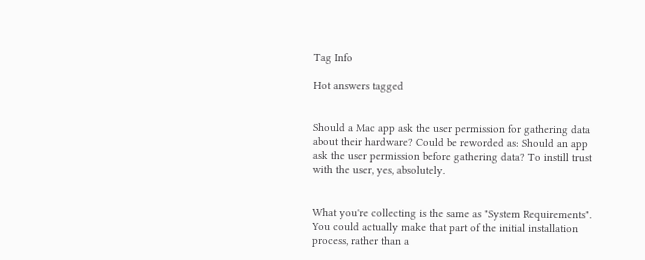Tag Info

Hot answers tagged


Should a Mac app ask the user permission for gathering data about their hardware? Could be reworded as: Should an app ask the user permission before gathering data? To instill trust with the user, yes, absolutely.


What you're collecting is the same as "System Requirements". You could actually make that part of the initial installation process, rather than a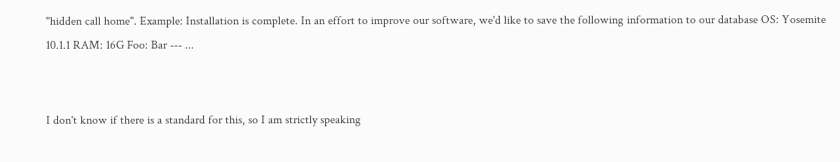"hidden call home". Example: Installation is complete. In an effort to improve our software, we'd like to save the following information to our database OS: Yosemite 10.1.1 RAM: 16G Foo: Bar --- ...


I don't know if there is a standard for this, so I am strictly speaking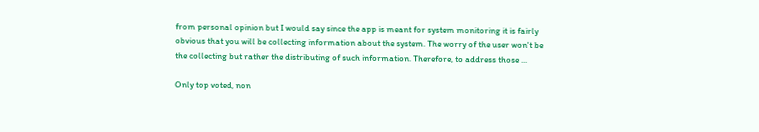from personal opinion but I would say since the app is meant for system monitoring it is fairly obvious that you will be collecting information about the system. The worry of the user won't be the collecting but rather the distributing of such information. Therefore, to address those ...

Only top voted, non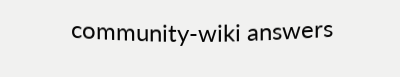community-wiki answers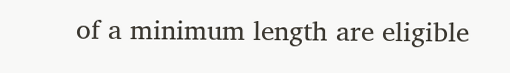of a minimum length are eligible